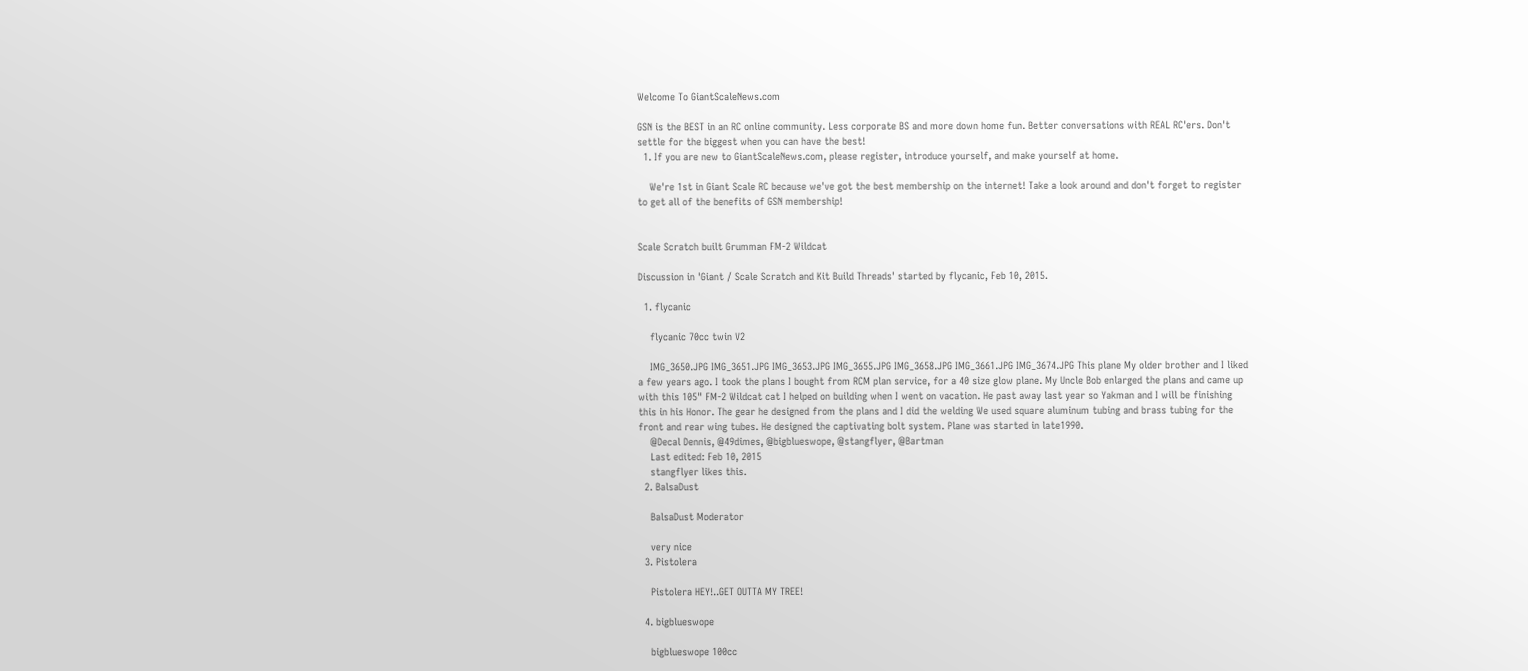Welcome To GiantScaleNews.com

GSN is the BEST in an RC online community. Less corporate BS and more down home fun. Better conversations with REAL RC'ers. Don't settle for the biggest when you can have the best!
  1. If you are new to GiantScaleNews.com, please register, introduce yourself, and make yourself at home.

    We're 1st in Giant Scale RC because we've got the best membership on the internet! Take a look around and don't forget to register to get all of the benefits of GSN membership!


Scale Scratch built Grumman FM-2 Wildcat

Discussion in 'Giant / Scale Scratch and Kit Build Threads' started by flycanic, Feb 10, 2015.

  1. flycanic

    flycanic 70cc twin V2

    IMG_3650.JPG IMG_3651.JPG IMG_3653.JPG IMG_3655.JPG IMG_3658.JPG IMG_3661.JPG IMG_3674.JPG This plane My older brother and I liked a few years ago. I took the plans I bought from RCM plan service, for a 40 size glow plane. My Uncle Bob enlarged the plans and came up with this 105" FM-2 Wildcat cat I helped on building when I went on vacation. He past away last year so Yakman and I will be finishing this in his Honor. The gear he designed from the plans and I did the welding We used square aluminum tubing and brass tubing for the front and rear wing tubes. He designed the captivating bolt system. Plane was started in late1990.
    @Decal Dennis, @49dimes, @bigblueswope, @stangflyer, @Bartman
    Last edited: Feb 10, 2015
    stangflyer likes this.
  2. BalsaDust

    BalsaDust Moderator

    very nice
  3. Pistolera

    Pistolera HEY!..GET OUTTA MY TREE!

  4. bigblueswope

    bigblueswope 100cc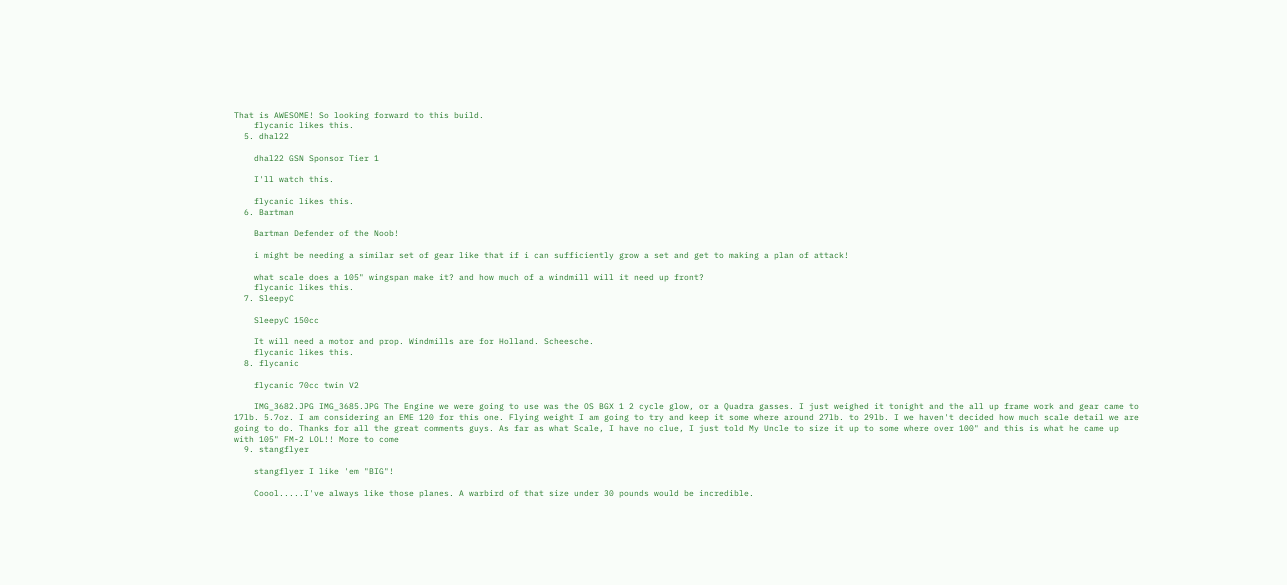That is AWESOME! So looking forward to this build.
    flycanic likes this.
  5. dhal22

    dhal22 GSN Sponsor Tier 1

    I'll watch this.

    flycanic likes this.
  6. Bartman

    Bartman Defender of the Noob!

    i might be needing a similar set of gear like that if i can sufficiently grow a set and get to making a plan of attack!

    what scale does a 105" wingspan make it? and how much of a windmill will it need up front?
    flycanic likes this.
  7. SleepyC

    SleepyC 150cc

    It will need a motor and prop. Windmills are for Holland. Scheesche.
    flycanic likes this.
  8. flycanic

    flycanic 70cc twin V2

    IMG_3682.JPG IMG_3685.JPG The Engine we were going to use was the OS BGX 1 2 cycle glow, or a Quadra gasses. I just weighed it tonight and the all up frame work and gear came to 17lb. 5.7oz. I am considering an EME 120 for this one. Flying weight I am going to try and keep it some where around 27lb. to 29lb. I we haven't decided how much scale detail we are going to do. Thanks for all the great comments guys. As far as what Scale, I have no clue, I just told My Uncle to size it up to some where over 100" and this is what he came up with 105" FM-2 LOL!! More to come
  9. stangflyer

    stangflyer I like 'em "BIG"!

    Coool.....I've always like those planes. A warbird of that size under 30 pounds would be incredible.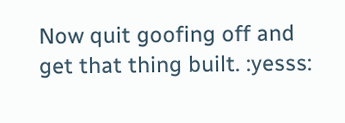Now quit goofing off and get that thing built. :yesss: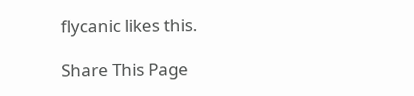flycanic likes this.

Share This Page